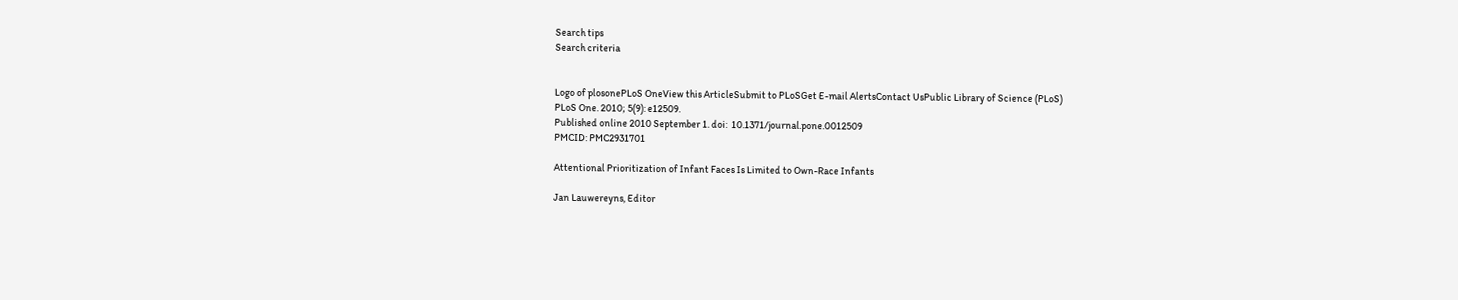Search tips
Search criteria


Logo of plosonePLoS OneView this ArticleSubmit to PLoSGet E-mail AlertsContact UsPublic Library of Science (PLoS)
PLoS One. 2010; 5(9): e12509.
Published online 2010 September 1. doi:  10.1371/journal.pone.0012509
PMCID: PMC2931701

Attentional Prioritization of Infant Faces Is Limited to Own-Race Infants

Jan Lauwereyns, Editor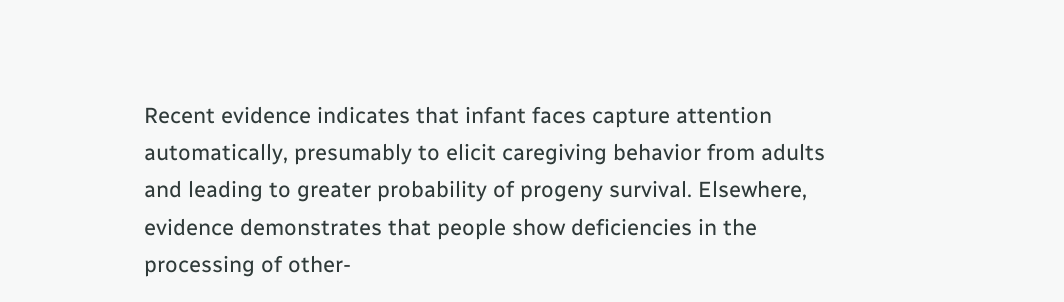Recent evidence indicates that infant faces capture attention automatically, presumably to elicit caregiving behavior from adults and leading to greater probability of progeny survival. Elsewhere, evidence demonstrates that people show deficiencies in the processing of other-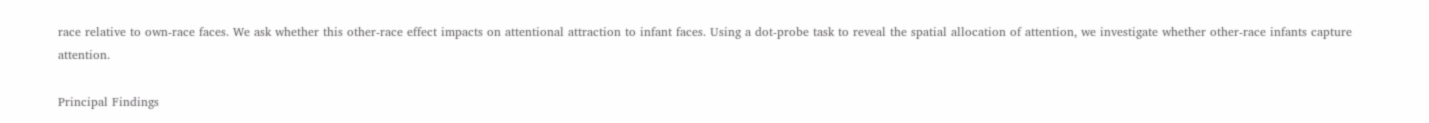race relative to own-race faces. We ask whether this other-race effect impacts on attentional attraction to infant faces. Using a dot-probe task to reveal the spatial allocation of attention, we investigate whether other-race infants capture attention.

Principal Findings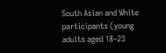South Asian and White participants (young adults aged 18–23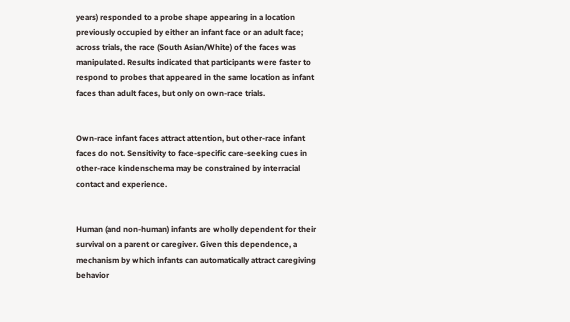years) responded to a probe shape appearing in a location previously occupied by either an infant face or an adult face; across trials, the race (South Asian/White) of the faces was manipulated. Results indicated that participants were faster to respond to probes that appeared in the same location as infant faces than adult faces, but only on own-race trials.


Own-race infant faces attract attention, but other-race infant faces do not. Sensitivity to face-specific care-seeking cues in other-race kindenschema may be constrained by interracial contact and experience.


Human (and non-human) infants are wholly dependent for their survival on a parent or caregiver. Given this dependence, a mechanism by which infants can automatically attract caregiving behavior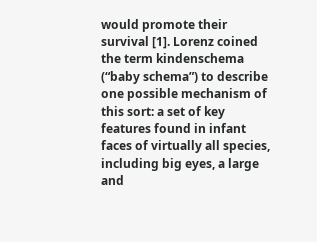would promote their survival [1]. Lorenz coined the term kindenschema (“baby schema”) to describe one possible mechanism of this sort: a set of key features found in infant faces of virtually all species, including big eyes, a large and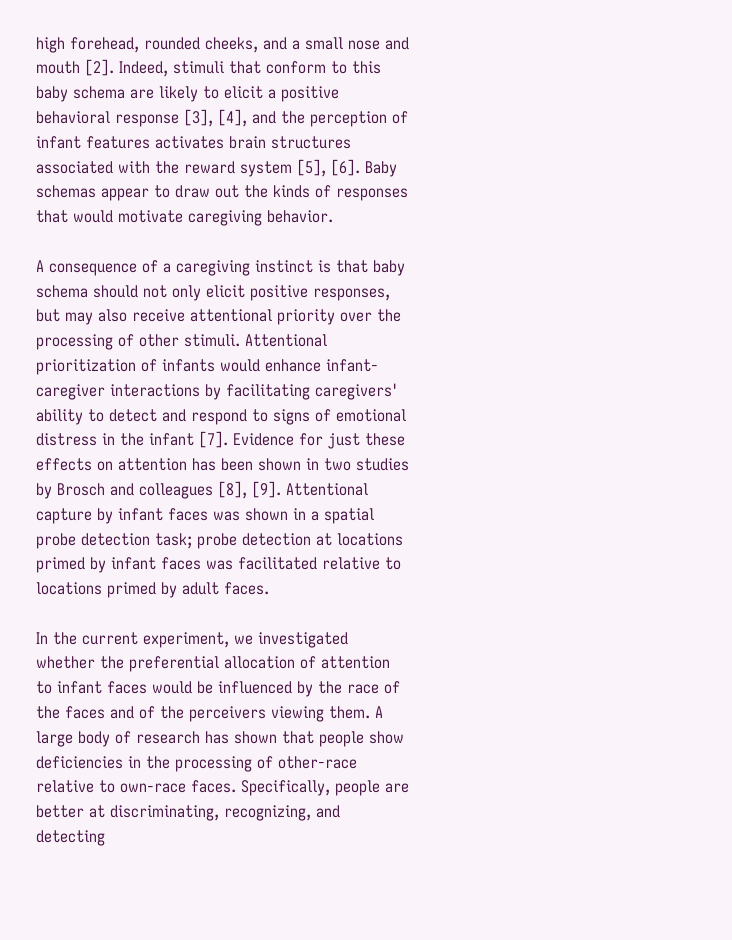high forehead, rounded cheeks, and a small nose and mouth [2]. Indeed, stimuli that conform to this baby schema are likely to elicit a positive behavioral response [3], [4], and the perception of infant features activates brain structures associated with the reward system [5], [6]. Baby schemas appear to draw out the kinds of responses that would motivate caregiving behavior.

A consequence of a caregiving instinct is that baby schema should not only elicit positive responses, but may also receive attentional priority over the processing of other stimuli. Attentional prioritization of infants would enhance infant-caregiver interactions by facilitating caregivers' ability to detect and respond to signs of emotional distress in the infant [7]. Evidence for just these effects on attention has been shown in two studies by Brosch and colleagues [8], [9]. Attentional capture by infant faces was shown in a spatial probe detection task; probe detection at locations primed by infant faces was facilitated relative to locations primed by adult faces.

In the current experiment, we investigated whether the preferential allocation of attention to infant faces would be influenced by the race of the faces and of the perceivers viewing them. A large body of research has shown that people show deficiencies in the processing of other-race relative to own-race faces. Specifically, people are better at discriminating, recognizing, and detecting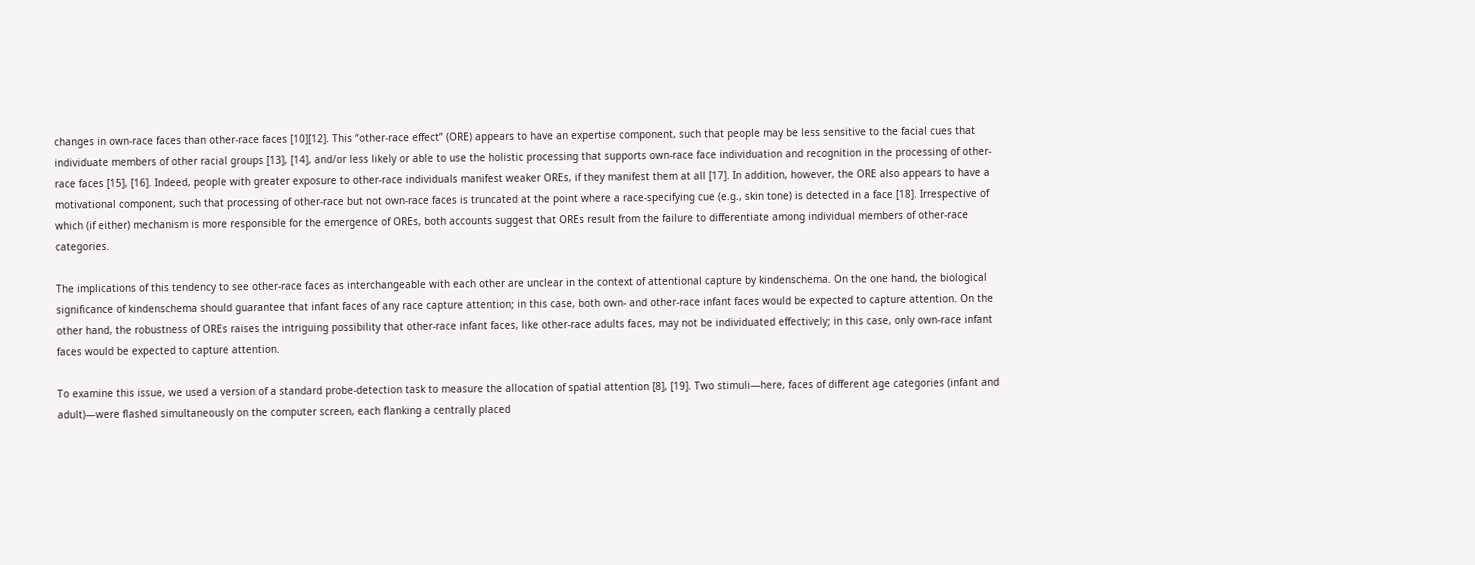changes in own-race faces than other-race faces [10][12]. This “other-race effect” (ORE) appears to have an expertise component, such that people may be less sensitive to the facial cues that individuate members of other racial groups [13], [14], and/or less likely or able to use the holistic processing that supports own-race face individuation and recognition in the processing of other-race faces [15], [16]. Indeed, people with greater exposure to other-race individuals manifest weaker OREs, if they manifest them at all [17]. In addition, however, the ORE also appears to have a motivational component, such that processing of other-race but not own-race faces is truncated at the point where a race-specifying cue (e.g., skin tone) is detected in a face [18]. Irrespective of which (if either) mechanism is more responsible for the emergence of OREs, both accounts suggest that OREs result from the failure to differentiate among individual members of other-race categories.

The implications of this tendency to see other-race faces as interchangeable with each other are unclear in the context of attentional capture by kindenschema. On the one hand, the biological significance of kindenschema should guarantee that infant faces of any race capture attention; in this case, both own- and other-race infant faces would be expected to capture attention. On the other hand, the robustness of OREs raises the intriguing possibility that other-race infant faces, like other-race adults faces, may not be individuated effectively; in this case, only own-race infant faces would be expected to capture attention.

To examine this issue, we used a version of a standard probe-detection task to measure the allocation of spatial attention [8], [19]. Two stimuli—here, faces of different age categories (infant and adult)—were flashed simultaneously on the computer screen, each flanking a centrally placed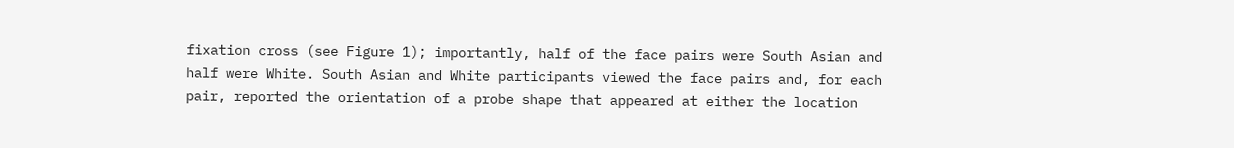fixation cross (see Figure 1); importantly, half of the face pairs were South Asian and half were White. South Asian and White participants viewed the face pairs and, for each pair, reported the orientation of a probe shape that appeared at either the location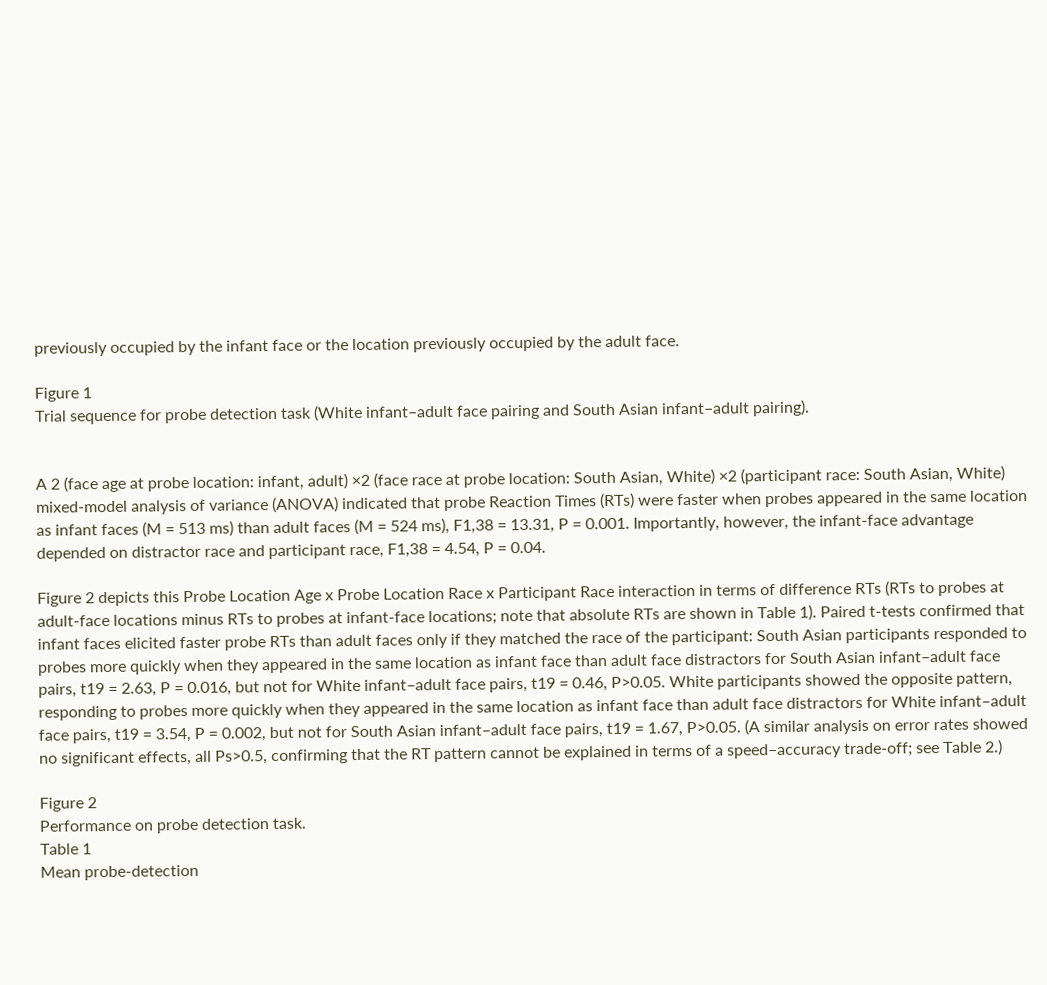previously occupied by the infant face or the location previously occupied by the adult face.

Figure 1
Trial sequence for probe detection task (White infant–adult face pairing and South Asian infant–adult pairing).


A 2 (face age at probe location: infant, adult) ×2 (face race at probe location: South Asian, White) ×2 (participant race: South Asian, White) mixed-model analysis of variance (ANOVA) indicated that probe Reaction Times (RTs) were faster when probes appeared in the same location as infant faces (M = 513 ms) than adult faces (M = 524 ms), F1,38 = 13.31, P = 0.001. Importantly, however, the infant-face advantage depended on distractor race and participant race, F1,38 = 4.54, P = 0.04.

Figure 2 depicts this Probe Location Age x Probe Location Race x Participant Race interaction in terms of difference RTs (RTs to probes at adult-face locations minus RTs to probes at infant-face locations; note that absolute RTs are shown in Table 1). Paired t-tests confirmed that infant faces elicited faster probe RTs than adult faces only if they matched the race of the participant: South Asian participants responded to probes more quickly when they appeared in the same location as infant face than adult face distractors for South Asian infant–adult face pairs, t19 = 2.63, P = 0.016, but not for White infant–adult face pairs, t19 = 0.46, P>0.05. White participants showed the opposite pattern, responding to probes more quickly when they appeared in the same location as infant face than adult face distractors for White infant–adult face pairs, t19 = 3.54, P = 0.002, but not for South Asian infant–adult face pairs, t19 = 1.67, P>0.05. (A similar analysis on error rates showed no significant effects, all Ps>0.5, confirming that the RT pattern cannot be explained in terms of a speed–accuracy trade-off; see Table 2.)

Figure 2
Performance on probe detection task.
Table 1
Mean probe-detection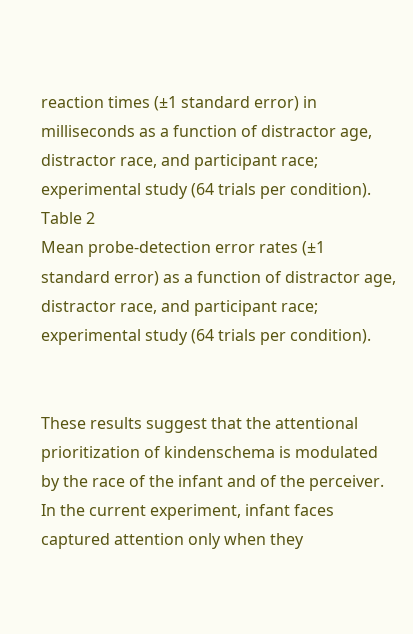reaction times (±1 standard error) in milliseconds as a function of distractor age, distractor race, and participant race; experimental study (64 trials per condition).
Table 2
Mean probe-detection error rates (±1 standard error) as a function of distractor age, distractor race, and participant race; experimental study (64 trials per condition).


These results suggest that the attentional prioritization of kindenschema is modulated by the race of the infant and of the perceiver. In the current experiment, infant faces captured attention only when they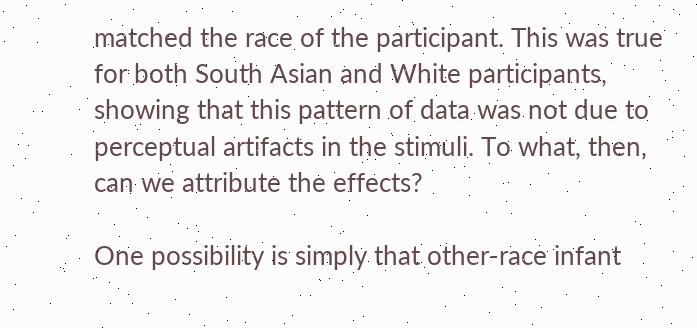matched the race of the participant. This was true for both South Asian and White participants, showing that this pattern of data was not due to perceptual artifacts in the stimuli. To what, then, can we attribute the effects?

One possibility is simply that other-race infant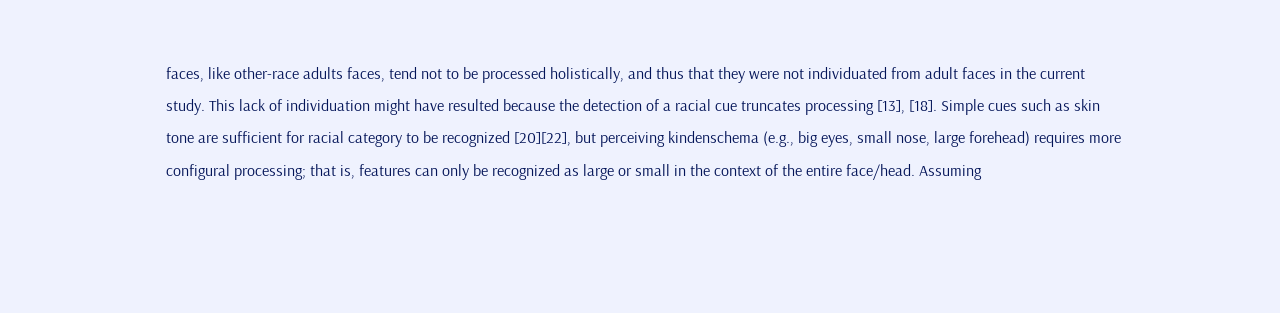faces, like other-race adults faces, tend not to be processed holistically, and thus that they were not individuated from adult faces in the current study. This lack of individuation might have resulted because the detection of a racial cue truncates processing [13], [18]. Simple cues such as skin tone are sufficient for racial category to be recognized [20][22], but perceiving kindenschema (e.g., big eyes, small nose, large forehead) requires more configural processing; that is, features can only be recognized as large or small in the context of the entire face/head. Assuming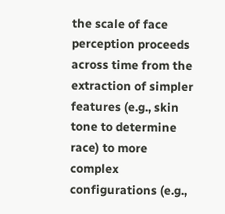the scale of face perception proceeds across time from the extraction of simpler features (e.g., skin tone to determine race) to more complex configurations (e.g.,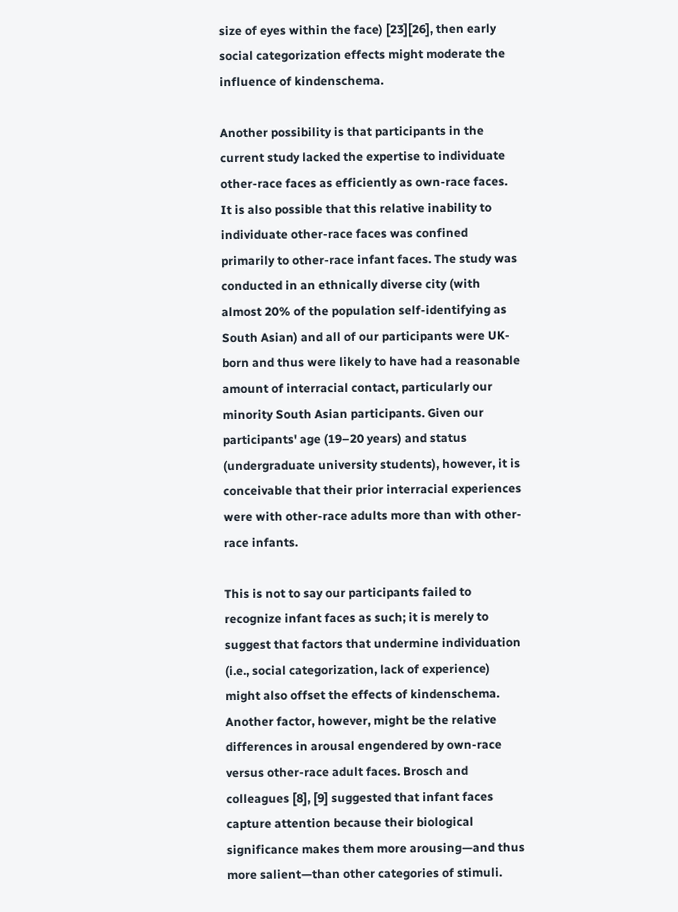size of eyes within the face) [23][26], then early social categorization effects might moderate the influence of kindenschema.

Another possibility is that participants in the current study lacked the expertise to individuate other-race faces as efficiently as own-race faces. It is also possible that this relative inability to individuate other-race faces was confined primarily to other-race infant faces. The study was conducted in an ethnically diverse city (with almost 20% of the population self-identifying as South Asian) and all of our participants were UK-born and thus were likely to have had a reasonable amount of interracial contact, particularly our minority South Asian participants. Given our participants' age (19–20 years) and status (undergraduate university students), however, it is conceivable that their prior interracial experiences were with other-race adults more than with other-race infants.

This is not to say our participants failed to recognize infant faces as such; it is merely to suggest that factors that undermine individuation (i.e., social categorization, lack of experience) might also offset the effects of kindenschema. Another factor, however, might be the relative differences in arousal engendered by own-race versus other-race adult faces. Brosch and colleagues [8], [9] suggested that infant faces capture attention because their biological significance makes them more arousing—and thus more salient—than other categories of stimuli.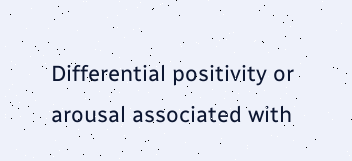Differential positivity or arousal associated with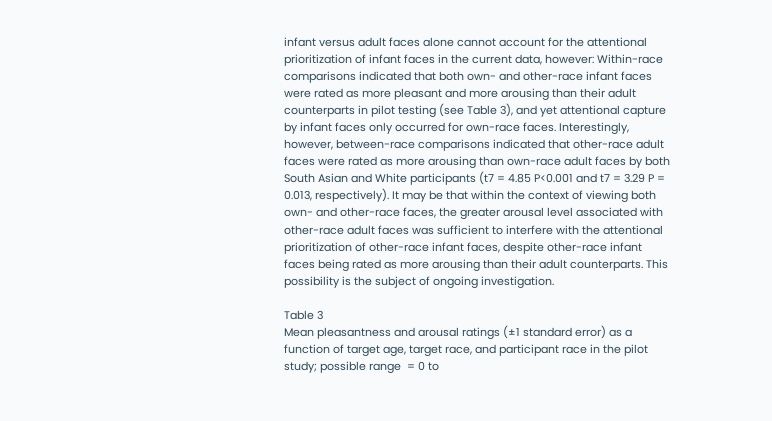infant versus adult faces alone cannot account for the attentional prioritization of infant faces in the current data, however: Within-race comparisons indicated that both own- and other-race infant faces were rated as more pleasant and more arousing than their adult counterparts in pilot testing (see Table 3), and yet attentional capture by infant faces only occurred for own-race faces. Interestingly, however, between-race comparisons indicated that other-race adult faces were rated as more arousing than own-race adult faces by both South Asian and White participants (t7 = 4.85 P<0.001 and t7 = 3.29 P = 0.013, respectively). It may be that within the context of viewing both own- and other-race faces, the greater arousal level associated with other-race adult faces was sufficient to interfere with the attentional prioritization of other-race infant faces, despite other-race infant faces being rated as more arousing than their adult counterparts. This possibility is the subject of ongoing investigation.

Table 3
Mean pleasantness and arousal ratings (±1 standard error) as a function of target age, target race, and participant race in the pilot study; possible range  = 0 to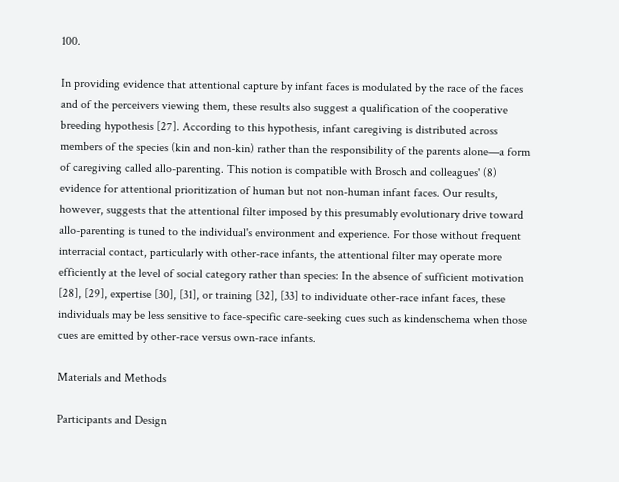100.

In providing evidence that attentional capture by infant faces is modulated by the race of the faces and of the perceivers viewing them, these results also suggest a qualification of the cooperative breeding hypothesis [27]. According to this hypothesis, infant caregiving is distributed across members of the species (kin and non-kin) rather than the responsibility of the parents alone—a form of caregiving called allo-parenting. This notion is compatible with Brosch and colleagues' (8) evidence for attentional prioritization of human but not non-human infant faces. Our results, however, suggests that the attentional filter imposed by this presumably evolutionary drive toward allo-parenting is tuned to the individual's environment and experience. For those without frequent interracial contact, particularly with other-race infants, the attentional filter may operate more efficiently at the level of social category rather than species: In the absence of sufficient motivation [28], [29], expertise [30], [31], or training [32], [33] to individuate other-race infant faces, these individuals may be less sensitive to face-specific care-seeking cues such as kindenschema when those cues are emitted by other-race versus own-race infants.

Materials and Methods

Participants and Design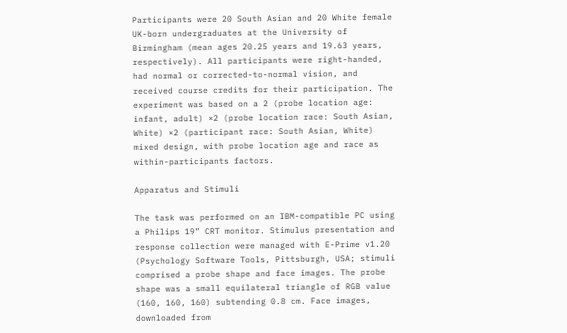Participants were 20 South Asian and 20 White female UK-born undergraduates at the University of Birmingham (mean ages 20.25 years and 19.63 years, respectively). All participants were right-handed, had normal or corrected-to-normal vision, and received course credits for their participation. The experiment was based on a 2 (probe location age: infant, adult) ×2 (probe location race: South Asian, White) ×2 (participant race: South Asian, White) mixed design, with probe location age and race as within-participants factors.

Apparatus and Stimuli

The task was performed on an IBM-compatible PC using a Philips 19” CRT monitor. Stimulus presentation and response collection were managed with E-Prime v1.20 (Psychology Software Tools, Pittsburgh, USA; stimuli comprised a probe shape and face images. The probe shape was a small equilateral triangle of RGB value (160, 160, 160) subtending 0.8 cm. Face images, downloaded from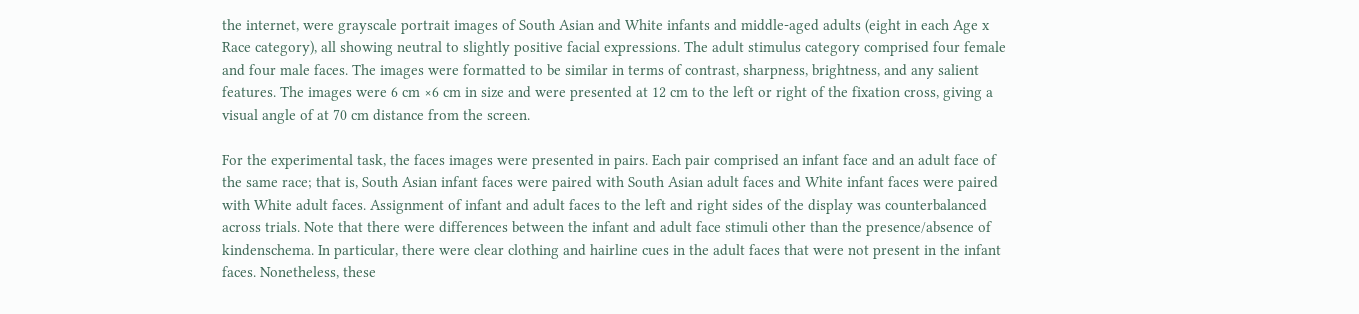the internet, were grayscale portrait images of South Asian and White infants and middle-aged adults (eight in each Age x Race category), all showing neutral to slightly positive facial expressions. The adult stimulus category comprised four female and four male faces. The images were formatted to be similar in terms of contrast, sharpness, brightness, and any salient features. The images were 6 cm ×6 cm in size and were presented at 12 cm to the left or right of the fixation cross, giving a visual angle of at 70 cm distance from the screen.

For the experimental task, the faces images were presented in pairs. Each pair comprised an infant face and an adult face of the same race; that is, South Asian infant faces were paired with South Asian adult faces and White infant faces were paired with White adult faces. Assignment of infant and adult faces to the left and right sides of the display was counterbalanced across trials. Note that there were differences between the infant and adult face stimuli other than the presence/absence of kindenschema. In particular, there were clear clothing and hairline cues in the adult faces that were not present in the infant faces. Nonetheless, these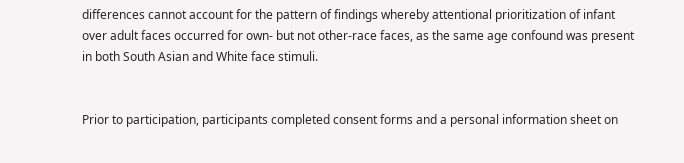differences cannot account for the pattern of findings whereby attentional prioritization of infant over adult faces occurred for own- but not other-race faces, as the same age confound was present in both South Asian and White face stimuli.


Prior to participation, participants completed consent forms and a personal information sheet on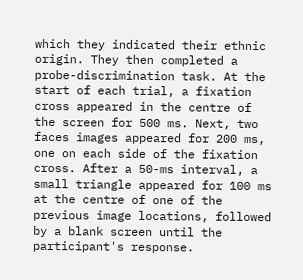which they indicated their ethnic origin. They then completed a probe-discrimination task. At the start of each trial, a fixation cross appeared in the centre of the screen for 500 ms. Next, two faces images appeared for 200 ms, one on each side of the fixation cross. After a 50-ms interval, a small triangle appeared for 100 ms at the centre of one of the previous image locations, followed by a blank screen until the participant's response.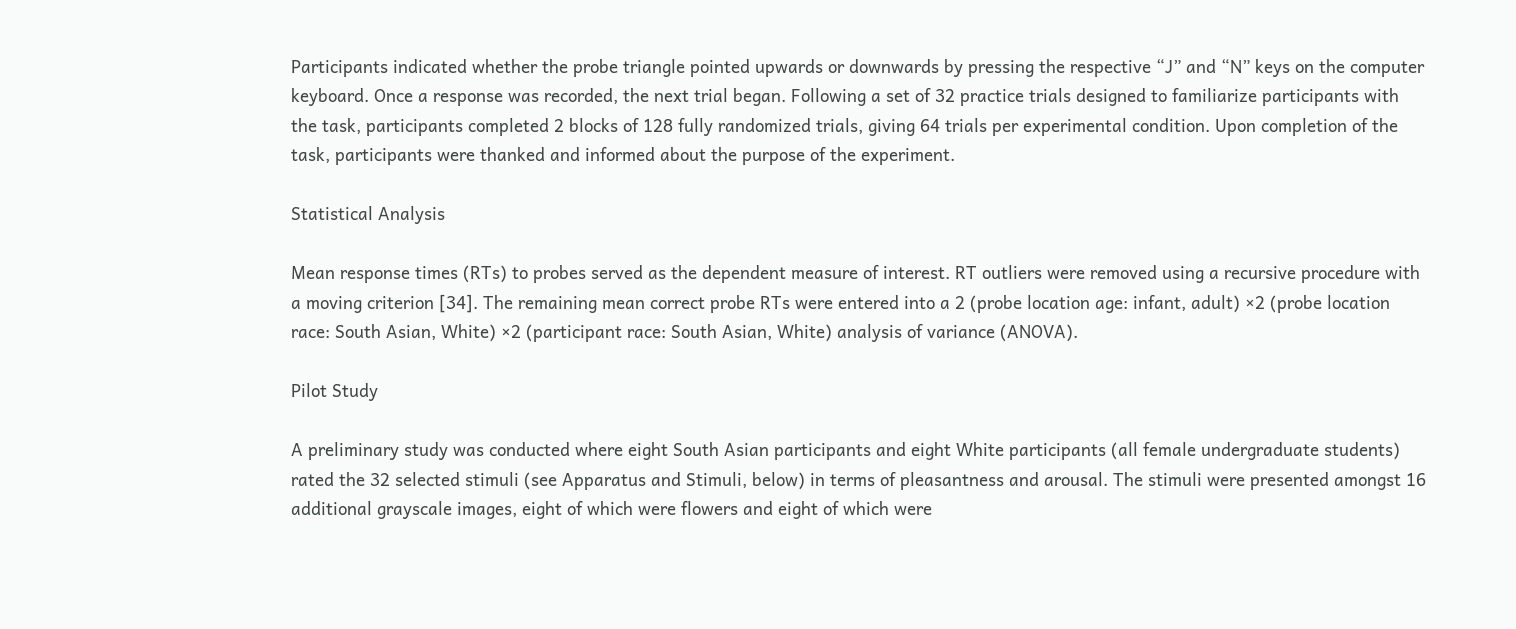Participants indicated whether the probe triangle pointed upwards or downwards by pressing the respective “J” and “N” keys on the computer keyboard. Once a response was recorded, the next trial began. Following a set of 32 practice trials designed to familiarize participants with the task, participants completed 2 blocks of 128 fully randomized trials, giving 64 trials per experimental condition. Upon completion of the task, participants were thanked and informed about the purpose of the experiment.

Statistical Analysis

Mean response times (RTs) to probes served as the dependent measure of interest. RT outliers were removed using a recursive procedure with a moving criterion [34]. The remaining mean correct probe RTs were entered into a 2 (probe location age: infant, adult) ×2 (probe location race: South Asian, White) ×2 (participant race: South Asian, White) analysis of variance (ANOVA).

Pilot Study

A preliminary study was conducted where eight South Asian participants and eight White participants (all female undergraduate students) rated the 32 selected stimuli (see Apparatus and Stimuli, below) in terms of pleasantness and arousal. The stimuli were presented amongst 16 additional grayscale images, eight of which were flowers and eight of which were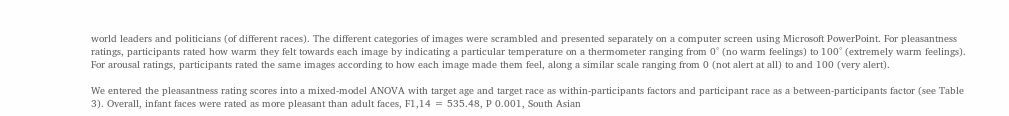world leaders and politicians (of different races). The different categories of images were scrambled and presented separately on a computer screen using Microsoft PowerPoint. For pleasantness ratings, participants rated how warm they felt towards each image by indicating a particular temperature on a thermometer ranging from 0° (no warm feelings) to 100° (extremely warm feelings). For arousal ratings, participants rated the same images according to how each image made them feel, along a similar scale ranging from 0 (not alert at all) to and 100 (very alert).

We entered the pleasantness rating scores into a mixed-model ANOVA with target age and target race as within-participants factors and participant race as a between-participants factor (see Table 3). Overall, infant faces were rated as more pleasant than adult faces, F1,14 = 535.48, P 0.001, South Asian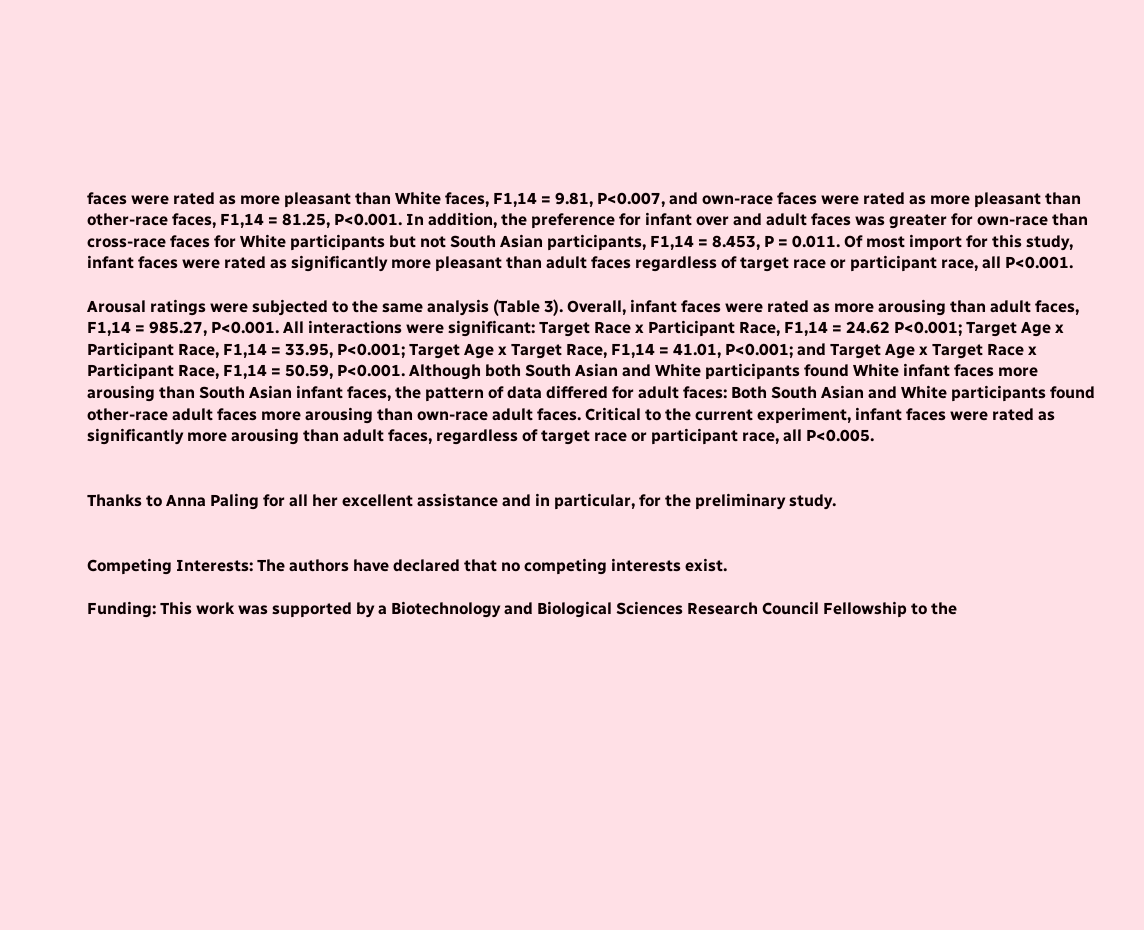faces were rated as more pleasant than White faces, F1,14 = 9.81, P<0.007, and own-race faces were rated as more pleasant than other-race faces, F1,14 = 81.25, P<0.001. In addition, the preference for infant over and adult faces was greater for own-race than cross-race faces for White participants but not South Asian participants, F1,14 = 8.453, P = 0.011. Of most import for this study, infant faces were rated as significantly more pleasant than adult faces regardless of target race or participant race, all P<0.001.

Arousal ratings were subjected to the same analysis (Table 3). Overall, infant faces were rated as more arousing than adult faces, F1,14 = 985.27, P<0.001. All interactions were significant: Target Race x Participant Race, F1,14 = 24.62 P<0.001; Target Age x Participant Race, F1,14 = 33.95, P<0.001; Target Age x Target Race, F1,14 = 41.01, P<0.001; and Target Age x Target Race x Participant Race, F1,14 = 50.59, P<0.001. Although both South Asian and White participants found White infant faces more arousing than South Asian infant faces, the pattern of data differed for adult faces: Both South Asian and White participants found other-race adult faces more arousing than own-race adult faces. Critical to the current experiment, infant faces were rated as significantly more arousing than adult faces, regardless of target race or participant race, all P<0.005.


Thanks to Anna Paling for all her excellent assistance and in particular, for the preliminary study.


Competing Interests: The authors have declared that no competing interests exist.

Funding: This work was supported by a Biotechnology and Biological Sciences Research Council Fellowship to the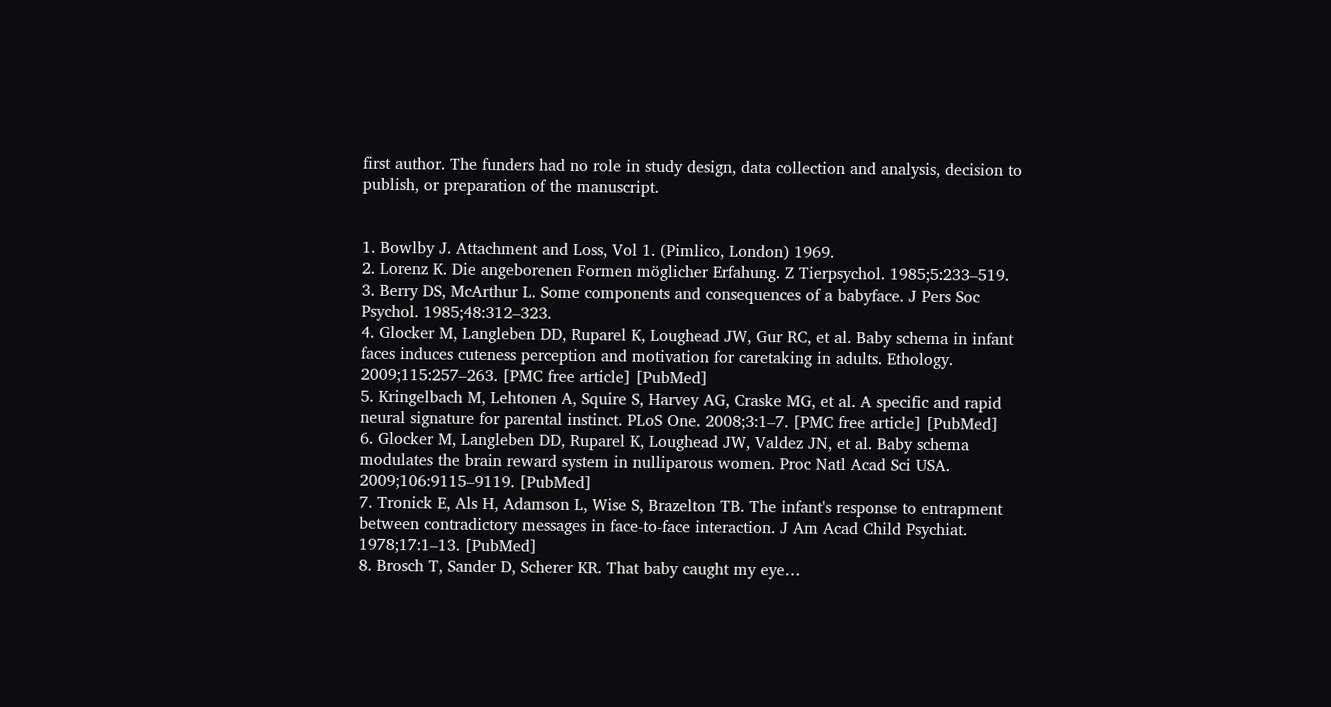first author. The funders had no role in study design, data collection and analysis, decision to publish, or preparation of the manuscript.


1. Bowlby J. Attachment and Loss, Vol 1. (Pimlico, London) 1969.
2. Lorenz K. Die angeborenen Formen möglicher Erfahung. Z Tierpsychol. 1985;5:233–519.
3. Berry DS, McArthur L. Some components and consequences of a babyface. J Pers Soc Psychol. 1985;48:312–323.
4. Glocker M, Langleben DD, Ruparel K, Loughead JW, Gur RC, et al. Baby schema in infant faces induces cuteness perception and motivation for caretaking in adults. Ethology. 2009;115:257–263. [PMC free article] [PubMed]
5. Kringelbach M, Lehtonen A, Squire S, Harvey AG, Craske MG, et al. A specific and rapid neural signature for parental instinct. PLoS One. 2008;3:1–7. [PMC free article] [PubMed]
6. Glocker M, Langleben DD, Ruparel K, Loughead JW, Valdez JN, et al. Baby schema modulates the brain reward system in nulliparous women. Proc Natl Acad Sci USA. 2009;106:9115–9119. [PubMed]
7. Tronick E, Als H, Adamson L, Wise S, Brazelton TB. The infant's response to entrapment between contradictory messages in face-to-face interaction. J Am Acad Child Psychiat. 1978;17:1–13. [PubMed]
8. Brosch T, Sander D, Scherer KR. That baby caught my eye…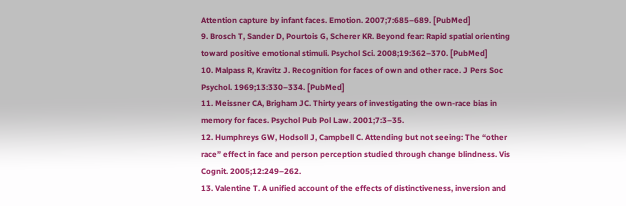Attention capture by infant faces. Emotion. 2007;7:685–689. [PubMed]
9. Brosch T, Sander D, Pourtois G, Scherer KR. Beyond fear: Rapid spatial orienting toward positive emotional stimuli. Psychol Sci. 2008;19:362–370. [PubMed]
10. Malpass R, Kravitz J. Recognition for faces of own and other race. J Pers Soc Psychol. 1969;13:330–334. [PubMed]
11. Meissner CA, Brigham JC. Thirty years of investigating the own-race bias in memory for faces. Psychol Pub Pol Law. 2001;7:3–35.
12. Humphreys GW, Hodsoll J, Campbell C. Attending but not seeing: The “other race” effect in face and person perception studied through change blindness. Vis Cognit. 2005;12:249–262.
13. Valentine T. A unified account of the effects of distinctiveness, inversion and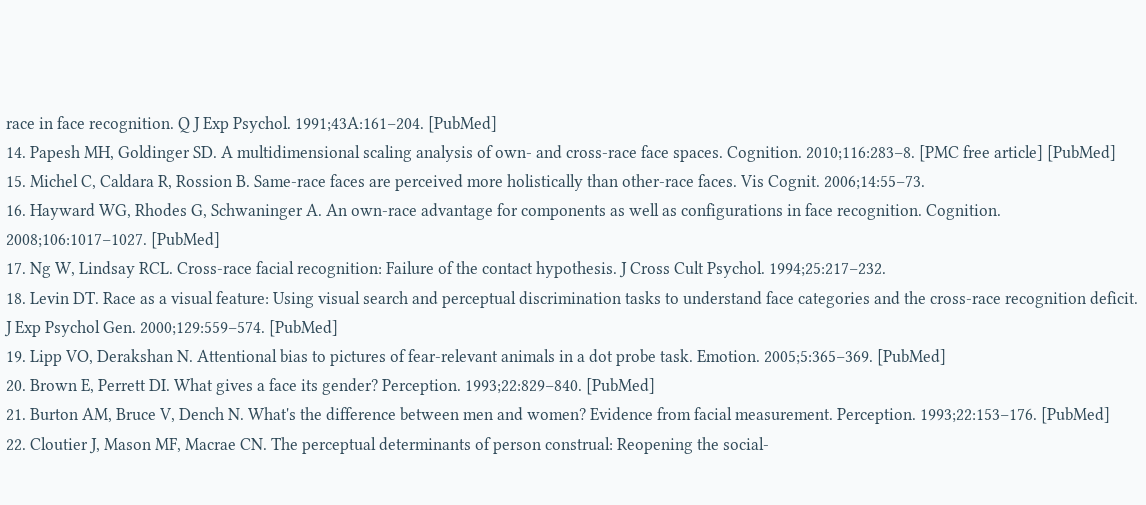race in face recognition. Q J Exp Psychol. 1991;43A:161–204. [PubMed]
14. Papesh MH, Goldinger SD. A multidimensional scaling analysis of own- and cross-race face spaces. Cognition. 2010;116:283–8. [PMC free article] [PubMed]
15. Michel C, Caldara R, Rossion B. Same-race faces are perceived more holistically than other-race faces. Vis Cognit. 2006;14:55–73.
16. Hayward WG, Rhodes G, Schwaninger A. An own-race advantage for components as well as configurations in face recognition. Cognition. 2008;106:1017–1027. [PubMed]
17. Ng W, Lindsay RCL. Cross-race facial recognition: Failure of the contact hypothesis. J Cross Cult Psychol. 1994;25:217–232.
18. Levin DT. Race as a visual feature: Using visual search and perceptual discrimination tasks to understand face categories and the cross-race recognition deficit. J Exp Psychol Gen. 2000;129:559–574. [PubMed]
19. Lipp VO, Derakshan N. Attentional bias to pictures of fear-relevant animals in a dot probe task. Emotion. 2005;5:365–369. [PubMed]
20. Brown E, Perrett DI. What gives a face its gender? Perception. 1993;22:829–840. [PubMed]
21. Burton AM, Bruce V, Dench N. What's the difference between men and women? Evidence from facial measurement. Perception. 1993;22:153–176. [PubMed]
22. Cloutier J, Mason MF, Macrae CN. The perceptual determinants of person construal: Reopening the social-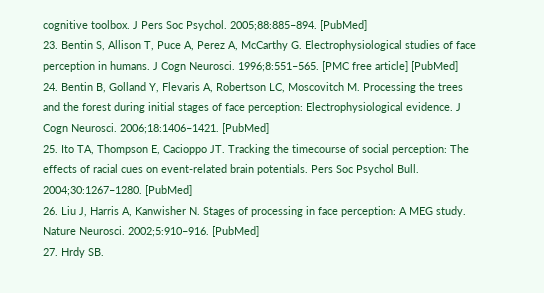cognitive toolbox. J Pers Soc Psychol. 2005;88:885–894. [PubMed]
23. Bentin S, Allison T, Puce A, Perez A, McCarthy G. Electrophysiological studies of face perception in humans. J Cogn Neurosci. 1996;8:551–565. [PMC free article] [PubMed]
24. Bentin B, Golland Y, Flevaris A, Robertson LC, Moscovitch M. Processing the trees and the forest during initial stages of face perception: Electrophysiological evidence. J Cogn Neurosci. 2006;18:1406–1421. [PubMed]
25. Ito TA, Thompson E, Cacioppo JT. Tracking the timecourse of social perception: The effects of racial cues on event-related brain potentials. Pers Soc Psychol Bull. 2004;30:1267–1280. [PubMed]
26. Liu J, Harris A, Kanwisher N. Stages of processing in face perception: A MEG study. Nature Neurosci. 2002;5:910–916. [PubMed]
27. Hrdy SB.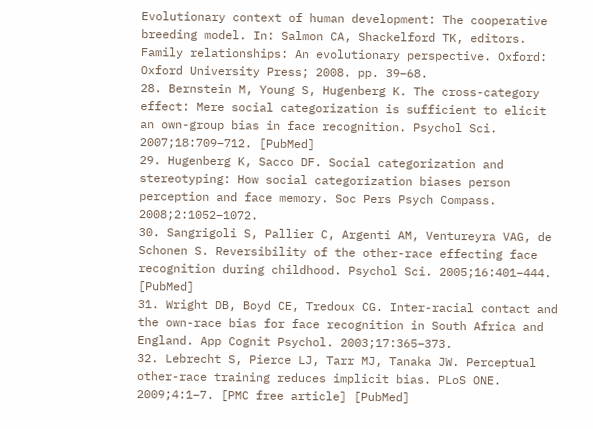Evolutionary context of human development: The cooperative breeding model. In: Salmon CA, Shackelford TK, editors. Family relationships: An evolutionary perspective. Oxford: Oxford University Press; 2008. pp. 39–68.
28. Bernstein M, Young S, Hugenberg K. The cross-category effect: Mere social categorization is sufficient to elicit an own-group bias in face recognition. Psychol Sci. 2007;18:709–712. [PubMed]
29. Hugenberg K, Sacco DF. Social categorization and stereotyping: How social categorization biases person perception and face memory. Soc Pers Psych Compass. 2008;2:1052–1072.
30. Sangrigoli S, Pallier C, Argenti AM, Ventureyra VAG, de Schonen S. Reversibility of the other-race effecting face recognition during childhood. Psychol Sci. 2005;16:401–444. [PubMed]
31. Wright DB, Boyd CE, Tredoux CG. Inter-racial contact and the own-race bias for face recognition in South Africa and England. App Cognit Psychol. 2003;17:365–373.
32. Lebrecht S, Pierce LJ, Tarr MJ, Tanaka JW. Perceptual other-race training reduces implicit bias. PLoS ONE. 2009;4:1–7. [PMC free article] [PubMed]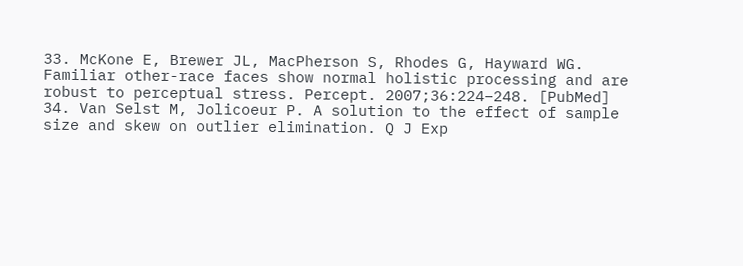33. McKone E, Brewer JL, MacPherson S, Rhodes G, Hayward WG. Familiar other-race faces show normal holistic processing and are robust to perceptual stress. Percept. 2007;36:224–248. [PubMed]
34. Van Selst M, Jolicoeur P. A solution to the effect of sample size and skew on outlier elimination. Q J Exp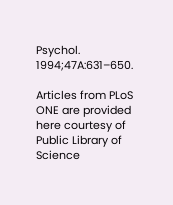Psychol. 1994;47A:631–650.

Articles from PLoS ONE are provided here courtesy of Public Library of Science